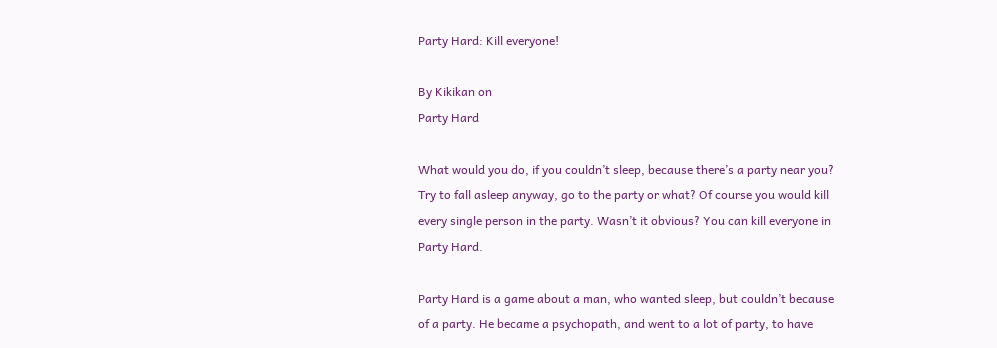Party Hard: Kill everyone!

By Kikikan on
Party Hard

What would you do, if you couldn’t sleep, because there’s a party near you? Try to fall asleep anyway, go to the party or what? Of course you would kill every single person in the party. Wasn’t it obvious? You can kill everyone in Party Hard.

Party Hard is a game about a man, who wanted sleep, but couldn’t because of a party. He became a psychopath, and went to a lot of party, to have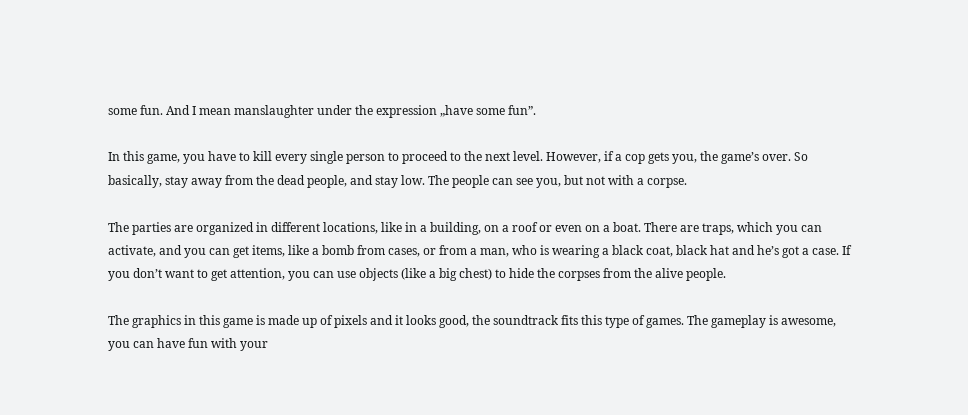some fun. And I mean manslaughter under the expression „have some fun”.

In this game, you have to kill every single person to proceed to the next level. However, if a cop gets you, the game’s over. So basically, stay away from the dead people, and stay low. The people can see you, but not with a corpse.

The parties are organized in different locations, like in a building, on a roof or even on a boat. There are traps, which you can activate, and you can get items, like a bomb from cases, or from a man, who is wearing a black coat, black hat and he’s got a case. If you don’t want to get attention, you can use objects (like a big chest) to hide the corpses from the alive people.

The graphics in this game is made up of pixels and it looks good, the soundtrack fits this type of games. The gameplay is awesome, you can have fun with your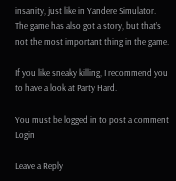insanity, just like in Yandere Simulator. The game has also got a story, but that’s not the most important thing in the game.

If you like sneaky killing, I recommend you to have a look at Party Hard.

You must be logged in to post a comment Login

Leave a Reply